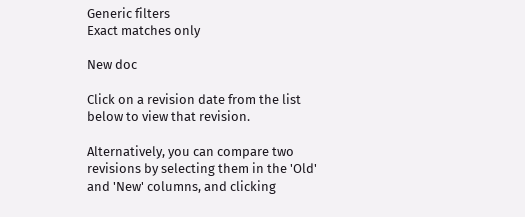Generic filters
Exact matches only

New doc

Click on a revision date from the list below to view that revision.

Alternatively, you can compare two revisions by selecting them in the 'Old' and 'New' columns, and clicking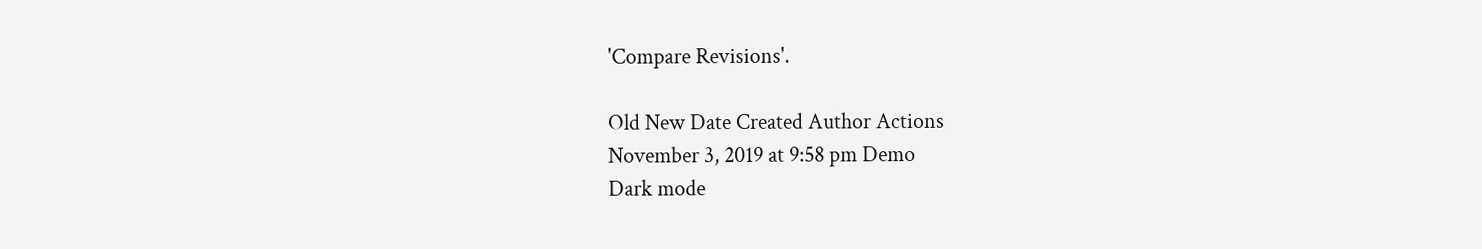'Compare Revisions'.

Old New Date Created Author Actions
November 3, 2019 at 9:58 pm Demo
Dark mode